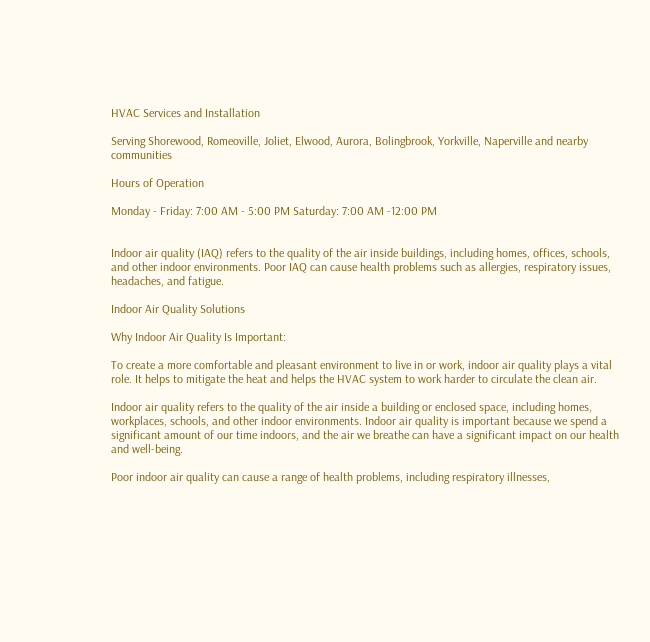HVAC Services and Installation

Serving Shorewood, Romeoville, Joliet, Elwood, Aurora, Bolingbrook, Yorkville, Naperville and nearby communities

Hours of Operation

Monday - Friday: 7:00 AM - 5:00 PM Saturday: 7:00 AM -12:00 PM


Indoor air quality (IAQ) refers to the quality of the air inside buildings, including homes, offices, schools, and other indoor environments. Poor IAQ can cause health problems such as allergies, respiratory issues, headaches, and fatigue.

Indoor Air Quality Solutions

Why Indoor Air Quality Is Important:

To create a more comfortable and pleasant environment to live in or work, indoor air quality plays a vital role. It helps to mitigate the heat and helps the HVAC system to work harder to circulate the clean air.

Indoor air quality refers to the quality of the air inside a building or enclosed space, including homes, workplaces, schools, and other indoor environments. Indoor air quality is important because we spend a significant amount of our time indoors, and the air we breathe can have a significant impact on our health and well-being.

Poor indoor air quality can cause a range of health problems, including respiratory illnesses,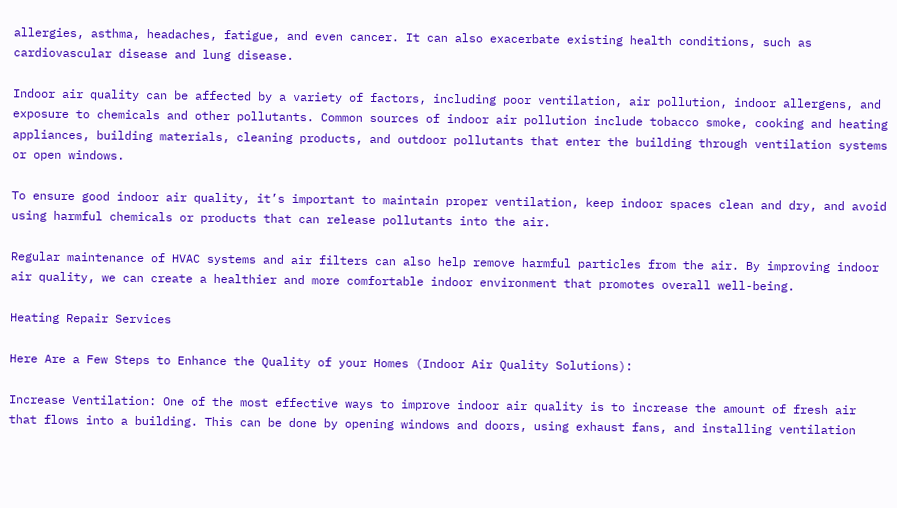allergies, asthma, headaches, fatigue, and even cancer. It can also exacerbate existing health conditions, such as cardiovascular disease and lung disease.

Indoor air quality can be affected by a variety of factors, including poor ventilation, air pollution, indoor allergens, and exposure to chemicals and other pollutants. Common sources of indoor air pollution include tobacco smoke, cooking and heating appliances, building materials, cleaning products, and outdoor pollutants that enter the building through ventilation systems or open windows.

To ensure good indoor air quality, it’s important to maintain proper ventilation, keep indoor spaces clean and dry, and avoid using harmful chemicals or products that can release pollutants into the air.

Regular maintenance of HVAC systems and air filters can also help remove harmful particles from the air. By improving indoor air quality, we can create a healthier and more comfortable indoor environment that promotes overall well-being.

Heating Repair Services

Here Are a Few Steps to Enhance the Quality of your Homes (Indoor Air Quality Solutions):

Increase Ventilation: One of the most effective ways to improve indoor air quality is to increase the amount of fresh air that flows into a building. This can be done by opening windows and doors, using exhaust fans, and installing ventilation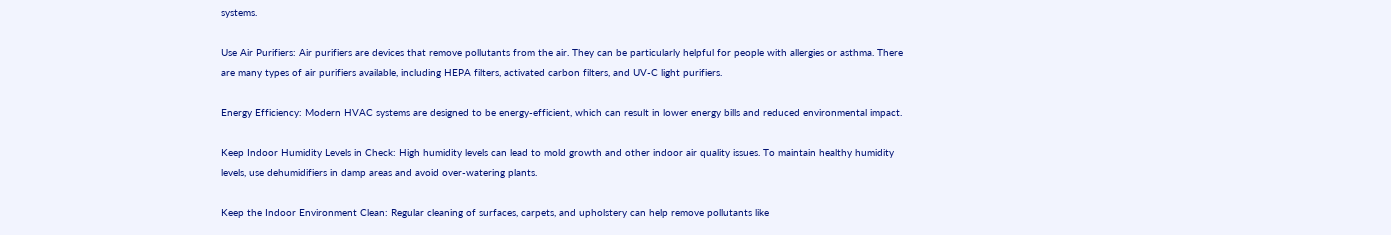systems.

Use Air Purifiers: Air purifiers are devices that remove pollutants from the air. They can be particularly helpful for people with allergies or asthma. There are many types of air purifiers available, including HEPA filters, activated carbon filters, and UV-C light purifiers.

Energy Efficiency: Modern HVAC systems are designed to be energy-efficient, which can result in lower energy bills and reduced environmental impact.

Keep Indoor Humidity Levels in Check: High humidity levels can lead to mold growth and other indoor air quality issues. To maintain healthy humidity levels, use dehumidifiers in damp areas and avoid over-watering plants.

Keep the Indoor Environment Clean: Regular cleaning of surfaces, carpets, and upholstery can help remove pollutants like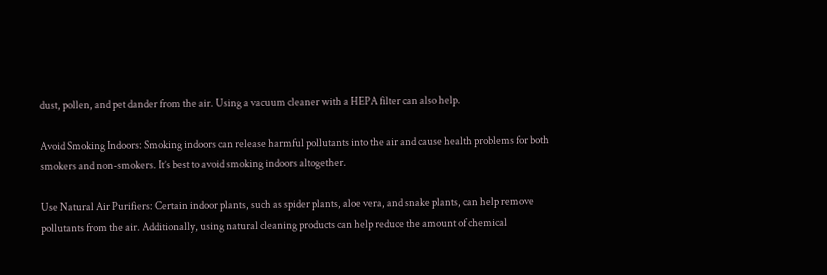dust, pollen, and pet dander from the air. Using a vacuum cleaner with a HEPA filter can also help.

Avoid Smoking Indoors: Smoking indoors can release harmful pollutants into the air and cause health problems for both smokers and non-smokers. It’s best to avoid smoking indoors altogether.

Use Natural Air Purifiers: Certain indoor plants, such as spider plants, aloe vera, and snake plants, can help remove pollutants from the air. Additionally, using natural cleaning products can help reduce the amount of chemical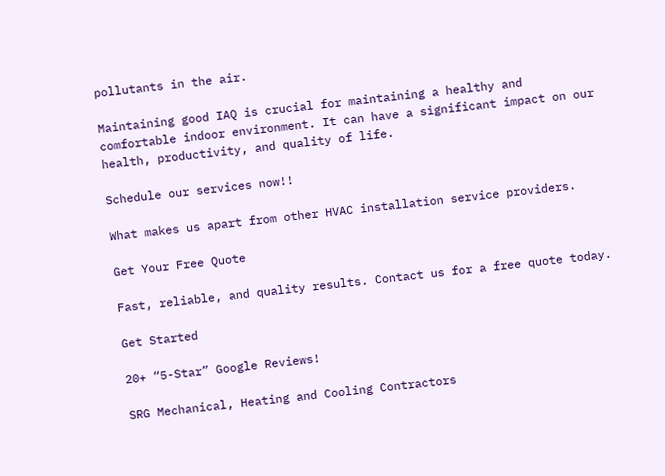pollutants in the air.

Maintaining good IAQ is crucial for maintaining a healthy and comfortable indoor environment. It can have a significant impact on our health, productivity, and quality of life.

Schedule our services now!!

What makes us apart from other HVAC installation service providers.

Get Your Free Quote

Fast, reliable, and quality results. Contact us for a free quote today.

Get Started

20+ “5-Star” Google Reviews!

SRG Mechanical, Heating and Cooling Contractors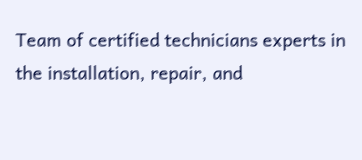Team of certified technicians experts in the installation, repair, and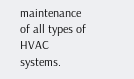maintenance of all types of HVAC systems.